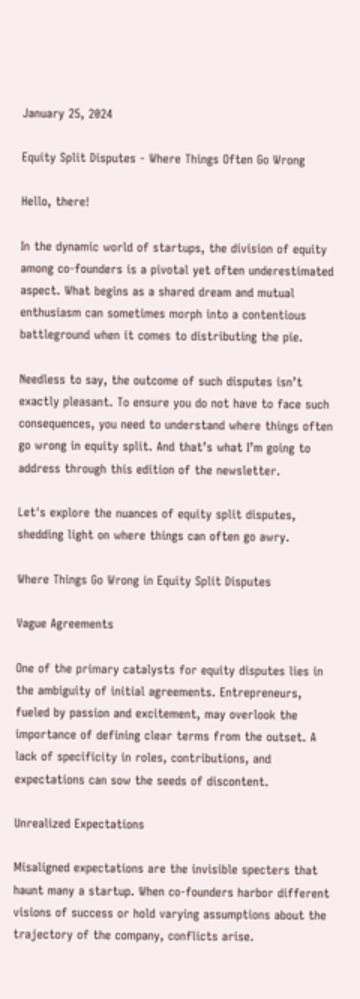January 25, 2024

Equity Split Disputes - Where Things Often Go Wrong

Hello, there!

In the dynamic world of startups, the division of equity among co-founders is a pivotal yet often underestimated aspect. What begins as a shared dream and mutual enthusiasm can sometimes morph into a contentious battleground when it comes to distributing the pie.

Needless to say, the outcome of such disputes isn’t exactly pleasant. To ensure you do not have to face such consequences, you need to understand where things often go wrong in equity split. And that’s what I’m going to address through this edition of the newsletter.

Let's explore the nuances of equity split disputes, shedding light on where things can often go awry.

Where Things Go Wrong in Equity Split Disputes

Vague Agreements

One of the primary catalysts for equity disputes lies in the ambiguity of initial agreements. Entrepreneurs, fueled by passion and excitement, may overlook the importance of defining clear terms from the outset. A lack of specificity in roles, contributions, and expectations can sow the seeds of discontent.

Unrealized Expectations

Misaligned expectations are the invisible specters that haunt many a startup. When co-founders harbor different visions of success or hold varying assumptions about the trajectory of the company, conflicts arise.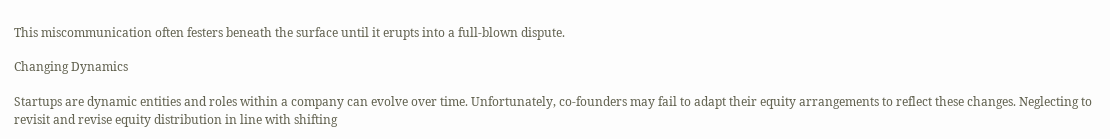This miscommunication often festers beneath the surface until it erupts into a full-blown dispute.

Changing Dynamics

Startups are dynamic entities and roles within a company can evolve over time. Unfortunately, co-founders may fail to adapt their equity arrangements to reflect these changes. Neglecting to revisit and revise equity distribution in line with shifting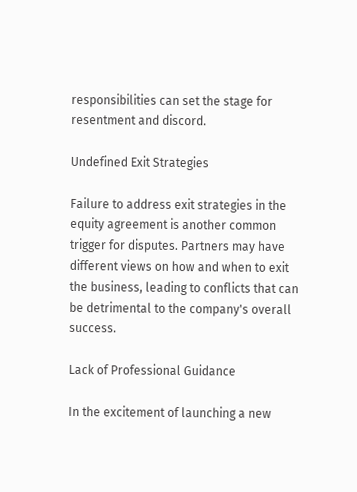responsibilities can set the stage for resentment and discord.

Undefined Exit Strategies

Failure to address exit strategies in the equity agreement is another common trigger for disputes. Partners may have different views on how and when to exit the business, leading to conflicts that can be detrimental to the company's overall success.

Lack of Professional Guidance

In the excitement of launching a new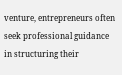venture, entrepreneurs often seek professional guidance in structuring their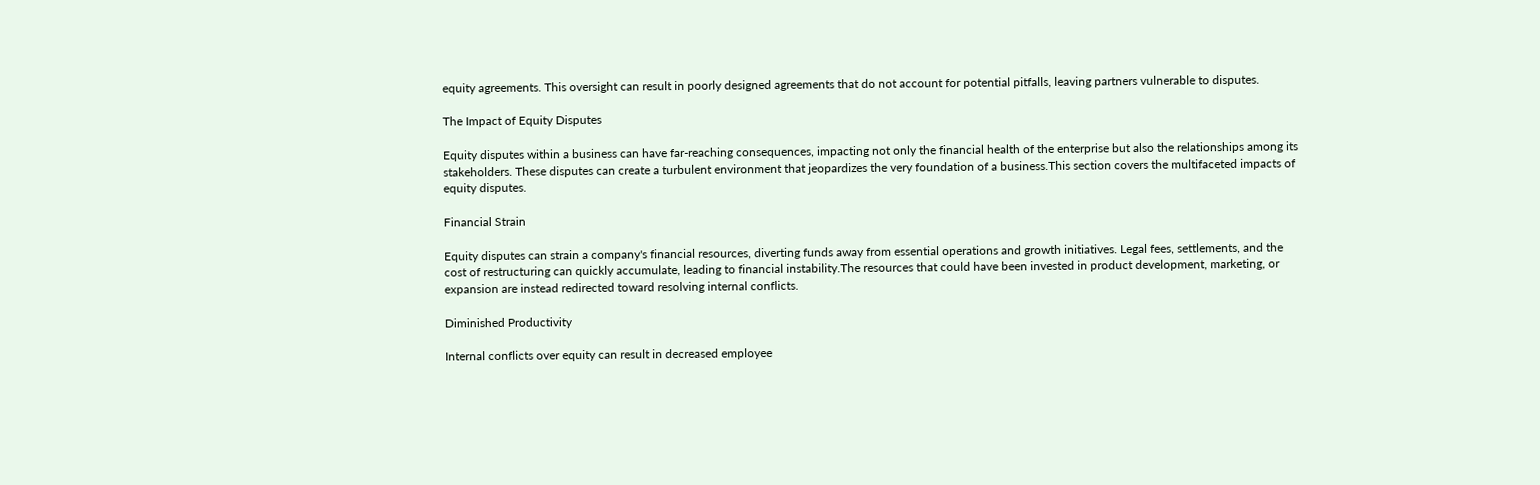equity agreements. This oversight can result in poorly designed agreements that do not account for potential pitfalls, leaving partners vulnerable to disputes.

The Impact of Equity Disputes

Equity disputes within a business can have far-reaching consequences, impacting not only the financial health of the enterprise but also the relationships among its stakeholders. These disputes can create a turbulent environment that jeopardizes the very foundation of a business.This section covers the multifaceted impacts of equity disputes.

Financial Strain

Equity disputes can strain a company's financial resources, diverting funds away from essential operations and growth initiatives. Legal fees, settlements, and the cost of restructuring can quickly accumulate, leading to financial instability.The resources that could have been invested in product development, marketing, or expansion are instead redirected toward resolving internal conflicts.

Diminished Productivity

Internal conflicts over equity can result in decreased employee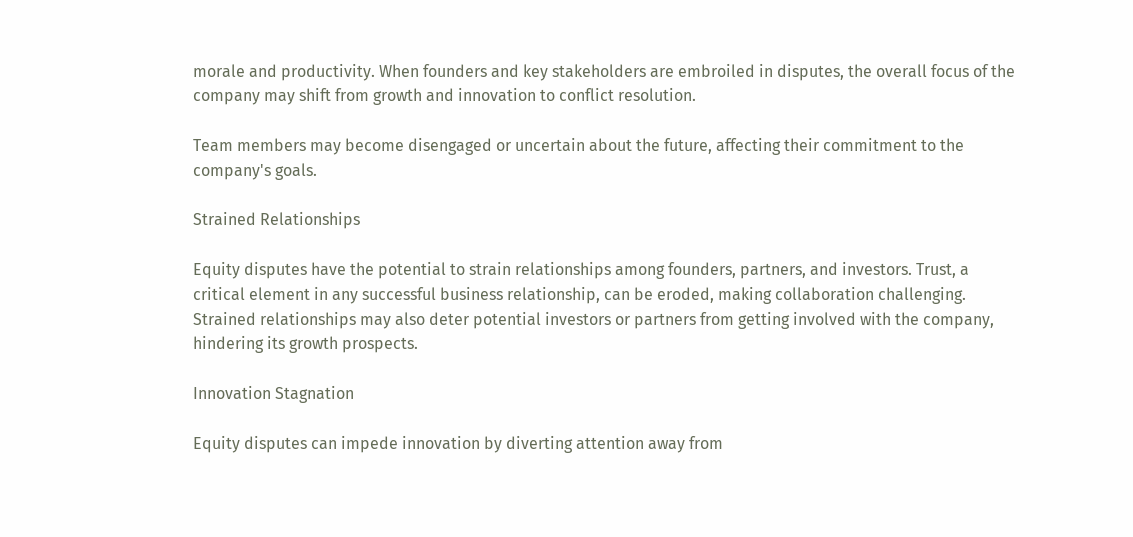morale and productivity. When founders and key stakeholders are embroiled in disputes, the overall focus of the company may shift from growth and innovation to conflict resolution.

Team members may become disengaged or uncertain about the future, affecting their commitment to the company's goals.

Strained Relationships

Equity disputes have the potential to strain relationships among founders, partners, and investors. Trust, a critical element in any successful business relationship, can be eroded, making collaboration challenging. Strained relationships may also deter potential investors or partners from getting involved with the company, hindering its growth prospects.

Innovation Stagnation

Equity disputes can impede innovation by diverting attention away from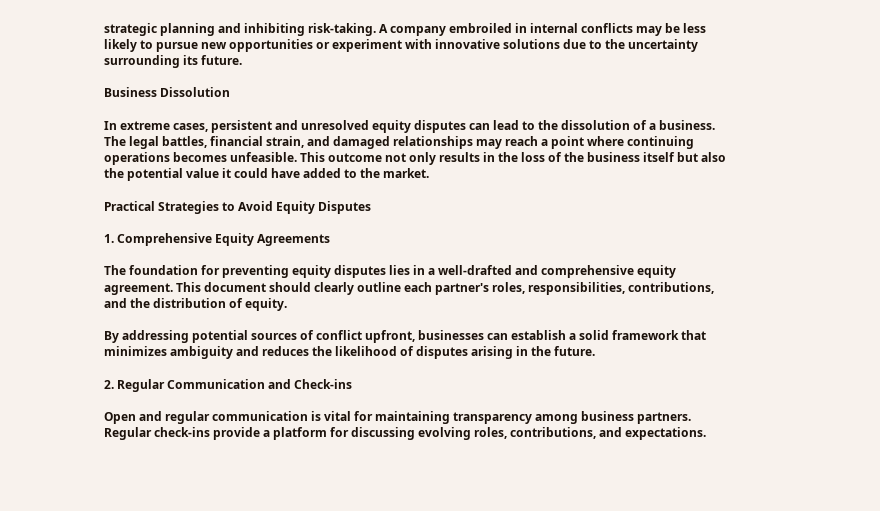strategic planning and inhibiting risk-taking. A company embroiled in internal conflicts may be less likely to pursue new opportunities or experiment with innovative solutions due to the uncertainty surrounding its future.

Business Dissolution

In extreme cases, persistent and unresolved equity disputes can lead to the dissolution of a business. The legal battles, financial strain, and damaged relationships may reach a point where continuing operations becomes unfeasible. This outcome not only results in the loss of the business itself but also the potential value it could have added to the market.

Practical Strategies to Avoid Equity Disputes

1. Comprehensive Equity Agreements

The foundation for preventing equity disputes lies in a well-drafted and comprehensive equity agreement. This document should clearly outline each partner's roles, responsibilities, contributions, and the distribution of equity.

By addressing potential sources of conflict upfront, businesses can establish a solid framework that minimizes ambiguity and reduces the likelihood of disputes arising in the future.

2. Regular Communication and Check-ins

Open and regular communication is vital for maintaining transparency among business partners. Regular check-ins provide a platform for discussing evolving roles, contributions, and expectations.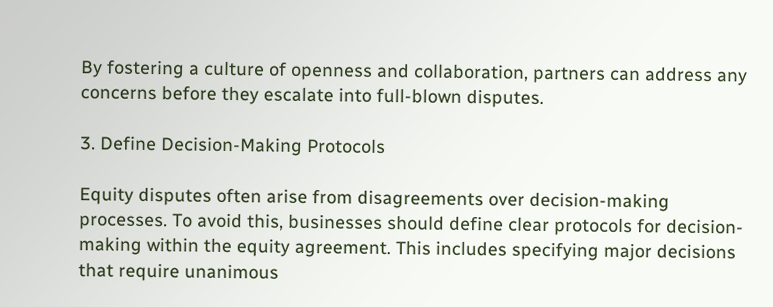By fostering a culture of openness and collaboration, partners can address any concerns before they escalate into full-blown disputes.

3. Define Decision-Making Protocols

Equity disputes often arise from disagreements over decision-making processes. To avoid this, businesses should define clear protocols for decision-making within the equity agreement. This includes specifying major decisions that require unanimous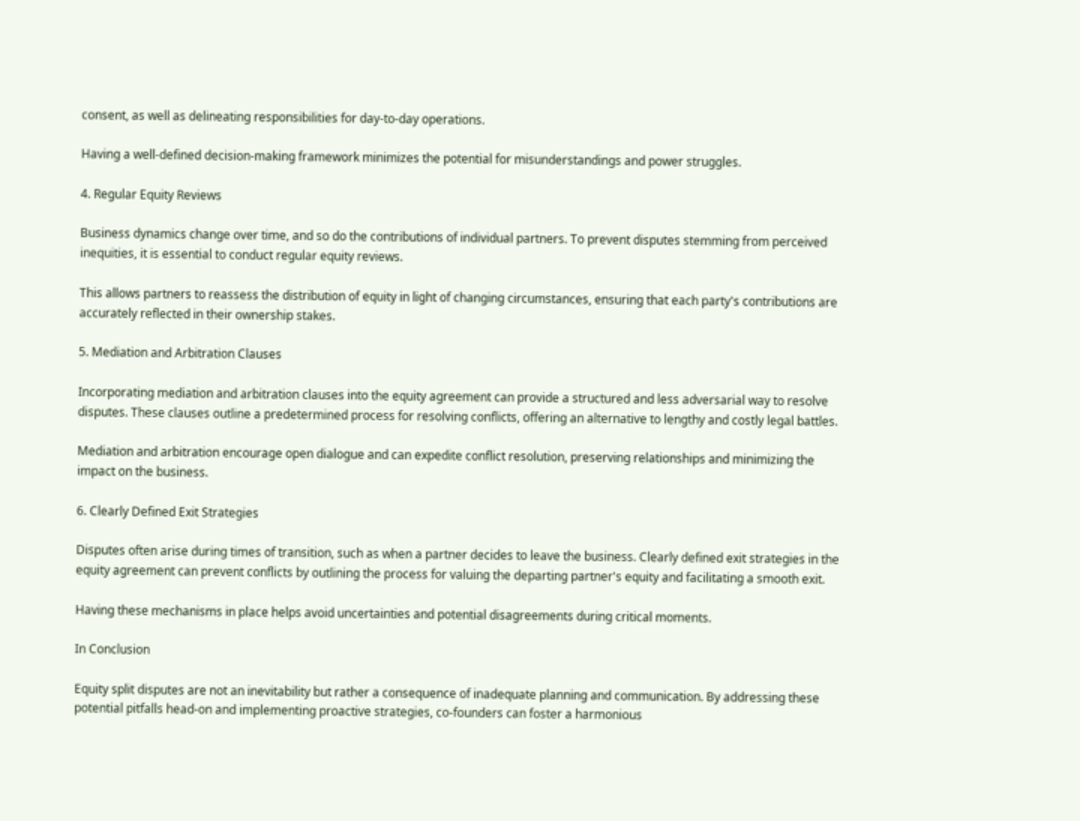consent, as well as delineating responsibilities for day-to-day operations.

Having a well-defined decision-making framework minimizes the potential for misunderstandings and power struggles.

4. Regular Equity Reviews

Business dynamics change over time, and so do the contributions of individual partners. To prevent disputes stemming from perceived inequities, it is essential to conduct regular equity reviews.

This allows partners to reassess the distribution of equity in light of changing circumstances, ensuring that each party's contributions are accurately reflected in their ownership stakes.

5. Mediation and Arbitration Clauses

Incorporating mediation and arbitration clauses into the equity agreement can provide a structured and less adversarial way to resolve disputes. These clauses outline a predetermined process for resolving conflicts, offering an alternative to lengthy and costly legal battles.

Mediation and arbitration encourage open dialogue and can expedite conflict resolution, preserving relationships and minimizing the impact on the business.

6. Clearly Defined Exit Strategies

Disputes often arise during times of transition, such as when a partner decides to leave the business. Clearly defined exit strategies in the equity agreement can prevent conflicts by outlining the process for valuing the departing partner's equity and facilitating a smooth exit.

Having these mechanisms in place helps avoid uncertainties and potential disagreements during critical moments.

In Conclusion

Equity split disputes are not an inevitability but rather a consequence of inadequate planning and communication. By addressing these potential pitfalls head-on and implementing proactive strategies, co-founders can foster a harmonious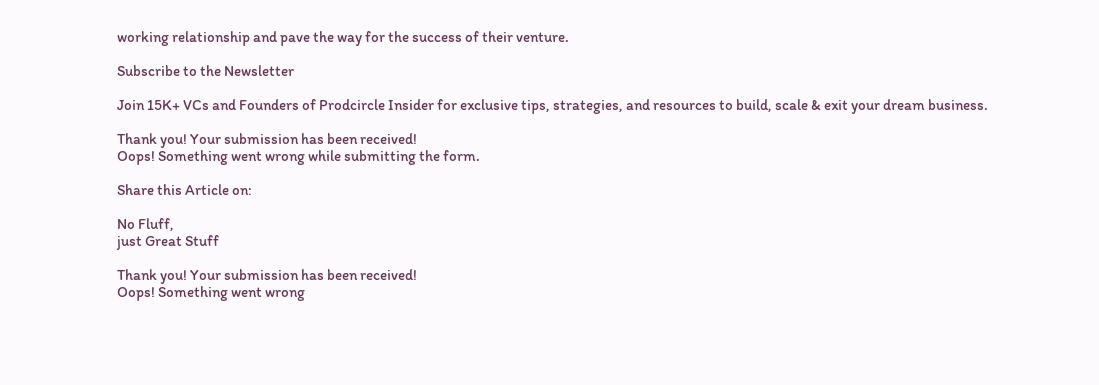working relationship and pave the way for the success of their venture.

Subscribe to the Newsletter

Join 15K+ VCs and Founders of Prodcircle Insider for exclusive tips, strategies, and resources to build, scale & exit your dream business.

Thank you! Your submission has been received!
Oops! Something went wrong while submitting the form.

Share this Article on:

No Fluff,
just Great Stuff

Thank you! Your submission has been received!
Oops! Something went wrong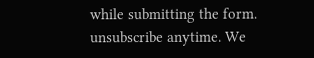while submitting the form.
unsubscribe anytime. We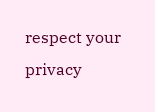respect your privacy